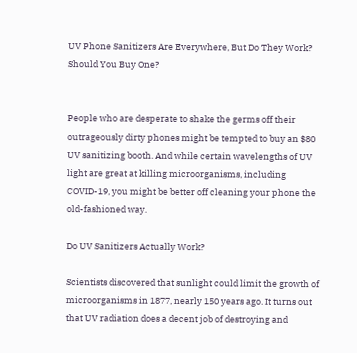UV Phone Sanitizers Are Everywhere, But Do They Work? Should You Buy One?


People who are desperate to shake the germs off their outrageously dirty phones might be tempted to buy an $80 UV sanitizing booth. And while certain wavelengths of UV light are great at killing microorganisms, including COVID-19, you might be better off cleaning your phone the old-fashioned way.

Do UV Sanitizers Actually Work?

Scientists discovered that sunlight could limit the growth of microorganisms in 1877, nearly 150 years ago. It turns out that UV radiation does a decent job of destroying and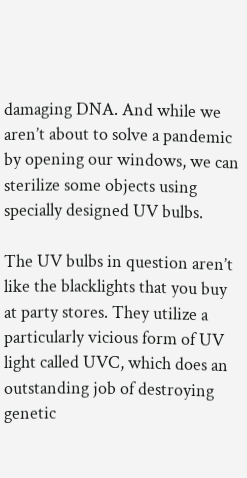damaging DNA. And while we aren’t about to solve a pandemic by opening our windows, we can sterilize some objects using specially designed UV bulbs.

The UV bulbs in question aren’t like the blacklights that you buy at party stores. They utilize a particularly vicious form of UV light called UVC, which does an outstanding job of destroying genetic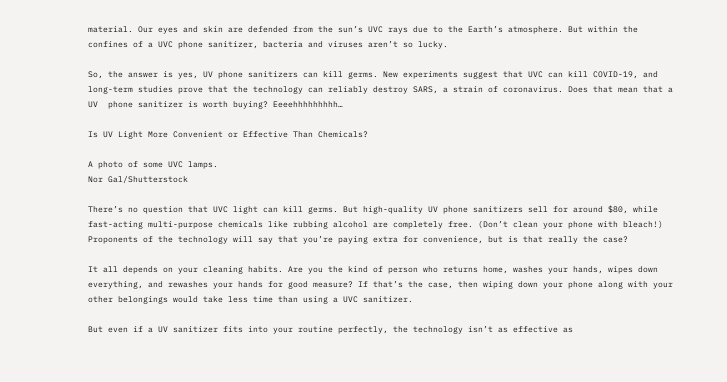material. Our eyes and skin are defended from the sun’s UVC rays due to the Earth’s atmosphere. But within the confines of a UVC phone sanitizer, bacteria and viruses aren’t so lucky.

So, the answer is yes, UV phone sanitizers can kill germs. New experiments suggest that UVC can kill COVID-19, and long-term studies prove that the technology can reliably destroy SARS, a strain of coronavirus. Does that mean that a UV  phone sanitizer is worth buying? Eeeehhhhhhhhh…

Is UV Light More Convenient or Effective Than Chemicals?

A photo of some UVC lamps.
Nor Gal/Shutterstock

There’s no question that UVC light can kill germs. But high-quality UV phone sanitizers sell for around $80, while fast-acting multi-purpose chemicals like rubbing alcohol are completely free. (Don’t clean your phone with bleach!) Proponents of the technology will say that you’re paying extra for convenience, but is that really the case?

It all depends on your cleaning habits. Are you the kind of person who returns home, washes your hands, wipes down everything, and rewashes your hands for good measure? If that’s the case, then wiping down your phone along with your other belongings would take less time than using a UVC sanitizer.

But even if a UV sanitizer fits into your routine perfectly, the technology isn’t as effective as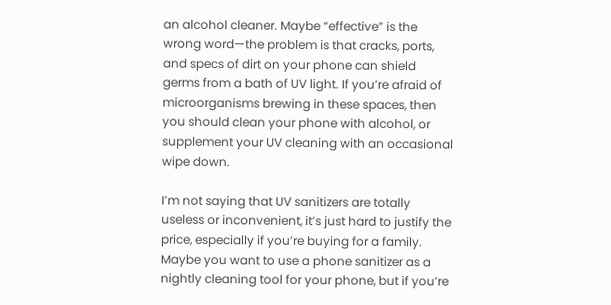an alcohol cleaner. Maybe “effective” is the wrong word—the problem is that cracks, ports, and specs of dirt on your phone can shield germs from a bath of UV light. If you’re afraid of microorganisms brewing in these spaces, then you should clean your phone with alcohol, or supplement your UV cleaning with an occasional wipe down.

I’m not saying that UV sanitizers are totally useless or inconvenient, it’s just hard to justify the price, especially if you’re buying for a family. Maybe you want to use a phone sanitizer as a nightly cleaning tool for your phone, but if you’re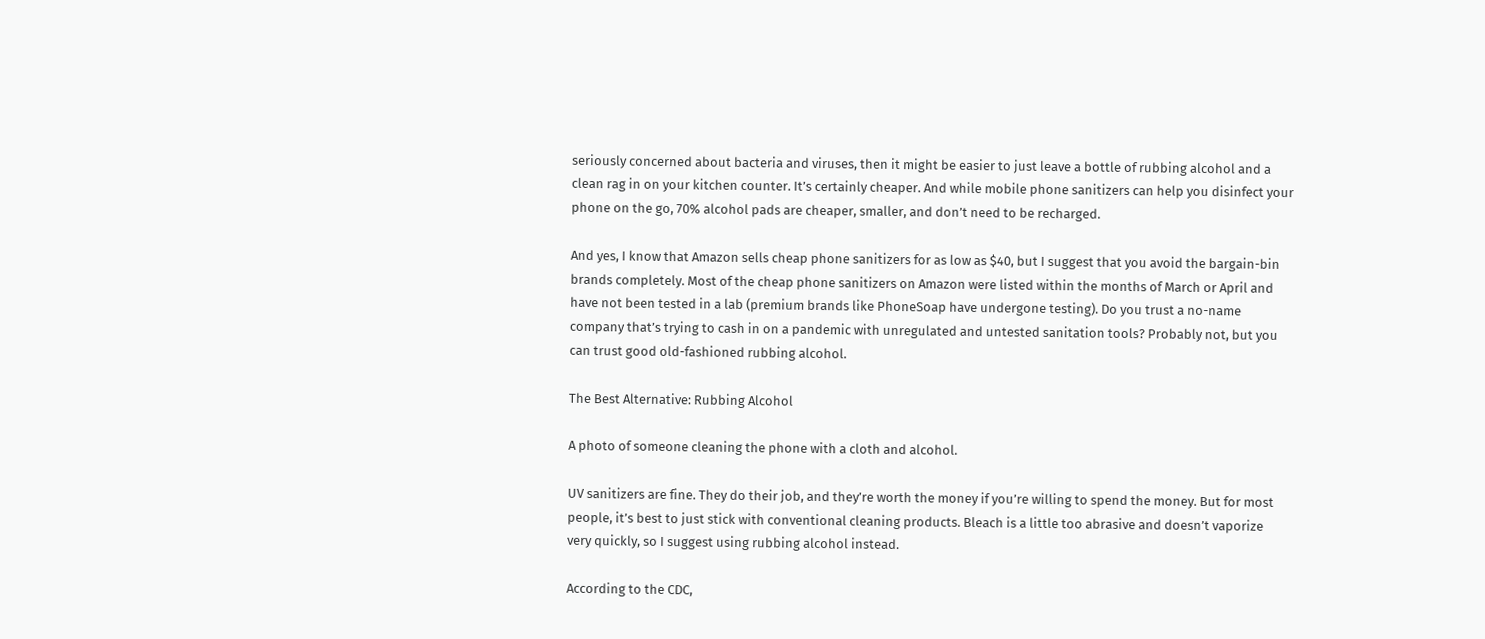seriously concerned about bacteria and viruses, then it might be easier to just leave a bottle of rubbing alcohol and a clean rag in on your kitchen counter. It’s certainly cheaper. And while mobile phone sanitizers can help you disinfect your phone on the go, 70% alcohol pads are cheaper, smaller, and don’t need to be recharged.

And yes, I know that Amazon sells cheap phone sanitizers for as low as $40, but I suggest that you avoid the bargain-bin brands completely. Most of the cheap phone sanitizers on Amazon were listed within the months of March or April and have not been tested in a lab (premium brands like PhoneSoap have undergone testing). Do you trust a no-name company that’s trying to cash in on a pandemic with unregulated and untested sanitation tools? Probably not, but you can trust good old-fashioned rubbing alcohol.

The Best Alternative: Rubbing Alcohol

A photo of someone cleaning the phone with a cloth and alcohol.

UV sanitizers are fine. They do their job, and they’re worth the money if you’re willing to spend the money. But for most people, it’s best to just stick with conventional cleaning products. Bleach is a little too abrasive and doesn’t vaporize very quickly, so I suggest using rubbing alcohol instead.

According to the CDC,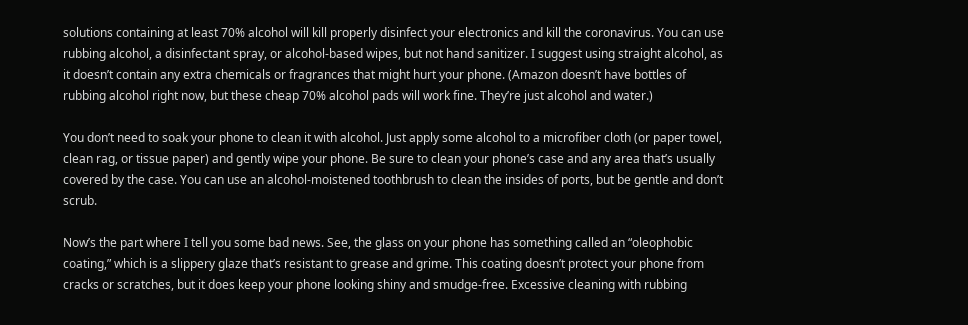solutions containing at least 70% alcohol will kill properly disinfect your electronics and kill the coronavirus. You can use rubbing alcohol, a disinfectant spray, or alcohol-based wipes, but not hand sanitizer. I suggest using straight alcohol, as it doesn’t contain any extra chemicals or fragrances that might hurt your phone. (Amazon doesn’t have bottles of rubbing alcohol right now, but these cheap 70% alcohol pads will work fine. They’re just alcohol and water.)

You don’t need to soak your phone to clean it with alcohol. Just apply some alcohol to a microfiber cloth (or paper towel, clean rag, or tissue paper) and gently wipe your phone. Be sure to clean your phone’s case and any area that’s usually covered by the case. You can use an alcohol-moistened toothbrush to clean the insides of ports, but be gentle and don’t scrub.

Now’s the part where I tell you some bad news. See, the glass on your phone has something called an “oleophobic coating,” which is a slippery glaze that’s resistant to grease and grime. This coating doesn’t protect your phone from cracks or scratches, but it does keep your phone looking shiny and smudge-free. Excessive cleaning with rubbing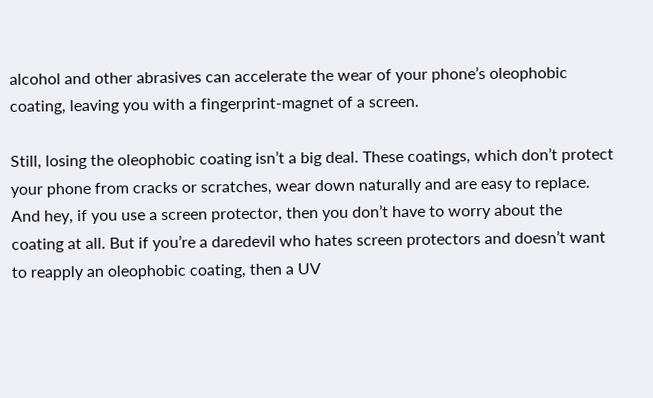alcohol and other abrasives can accelerate the wear of your phone’s oleophobic coating, leaving you with a fingerprint-magnet of a screen.

Still, losing the oleophobic coating isn’t a big deal. These coatings, which don’t protect your phone from cracks or scratches, wear down naturally and are easy to replace. And hey, if you use a screen protector, then you don’t have to worry about the coating at all. But if you’re a daredevil who hates screen protectors and doesn’t want to reapply an oleophobic coating, then a UV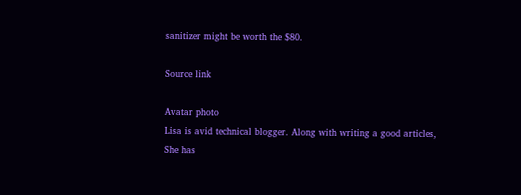sanitizer might be worth the $80.

Source link

Avatar photo
Lisa is avid technical blogger. Along with writing a good articles, She has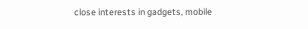close interests in gadgets, mobile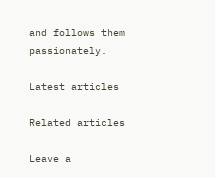and follows them passionately.

Latest articles

Related articles

Leave a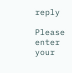reply

Please enter your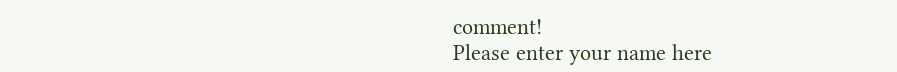comment!
Please enter your name here